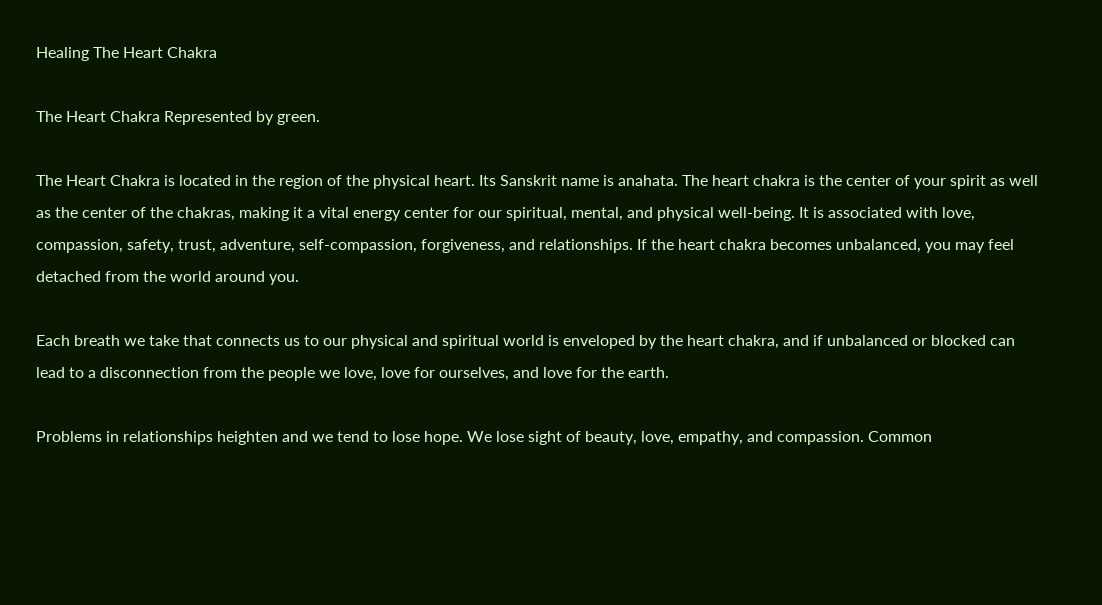Healing The Heart Chakra

The Heart Chakra Represented by green.

The Heart Chakra is located in the region of the physical heart. Its Sanskrit name is anahata. The heart chakra is the center of your spirit as well as the center of the chakras, making it a vital energy center for our spiritual, mental, and physical well-being. It is associated with love, compassion, safety, trust, adventure, self-compassion, forgiveness, and relationships. If the heart chakra becomes unbalanced, you may feel detached from the world around you.

Each breath we take that connects us to our physical and spiritual world is enveloped by the heart chakra, and if unbalanced or blocked can lead to a disconnection from the people we love, love for ourselves, and love for the earth.

Problems in relationships heighten and we tend to lose hope. We lose sight of beauty, love, empathy, and compassion. Common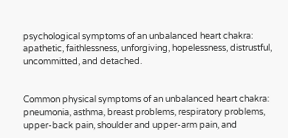psychological symptoms of an unbalanced heart chakra: apathetic, faithlessness, unforgiving, hopelessness, distrustful, uncommitted, and detached.


Common physical symptoms of an unbalanced heart chakra: pneumonia, asthma, breast problems, respiratory problems, upper-back pain, shoulder and upper-arm pain, and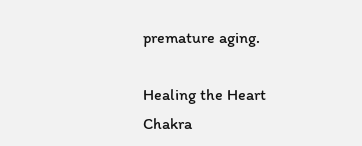premature aging.

Healing the Heart Chakra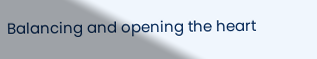Balancing and opening the heart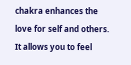chakra enhances the love for self and others. It allows you to feel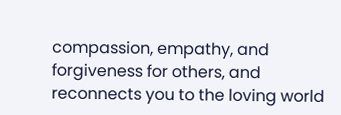compassion, empathy, and forgiveness for others, and reconnects you to the loving world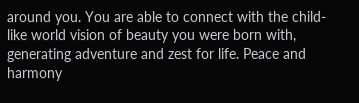around you. You are able to connect with the child-like world vision of beauty you were born with, generating adventure and zest for life. Peace and harmony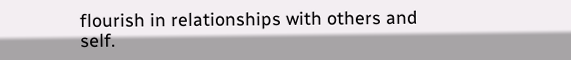flourish in relationships with others and self.